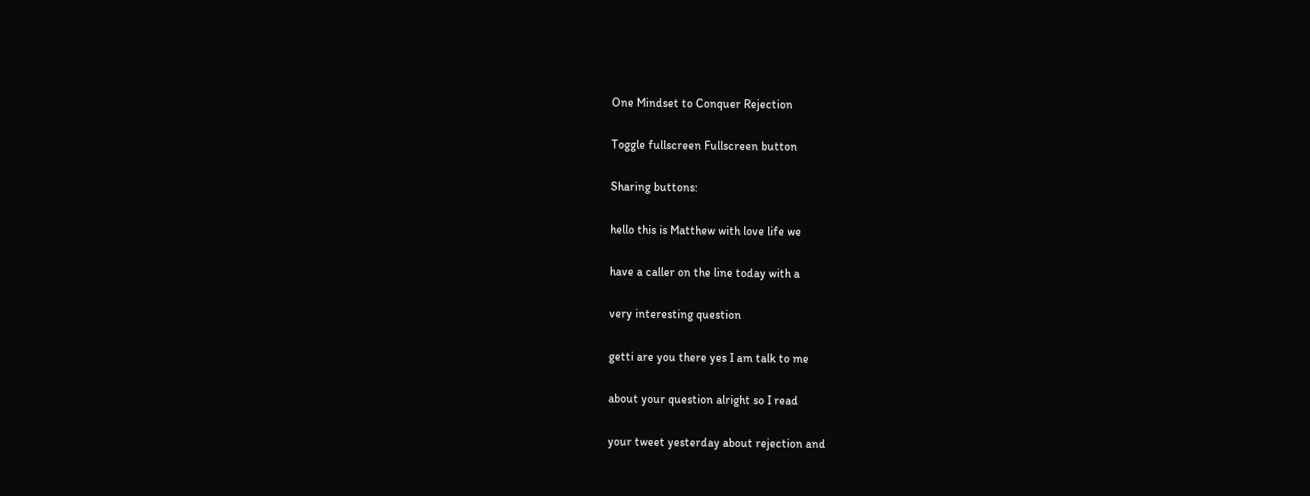One Mindset to Conquer Rejection

Toggle fullscreen Fullscreen button

Sharing buttons:

hello this is Matthew with love life we

have a caller on the line today with a

very interesting question

getti are you there yes I am talk to me

about your question alright so I read

your tweet yesterday about rejection and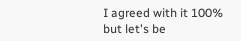I agreed with it 100% but let's be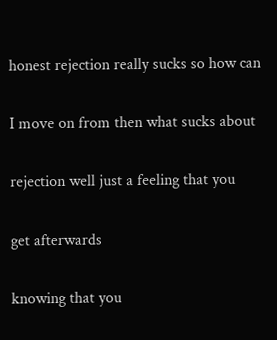honest rejection really sucks so how can

I move on from then what sucks about

rejection well just a feeling that you

get afterwards

knowing that you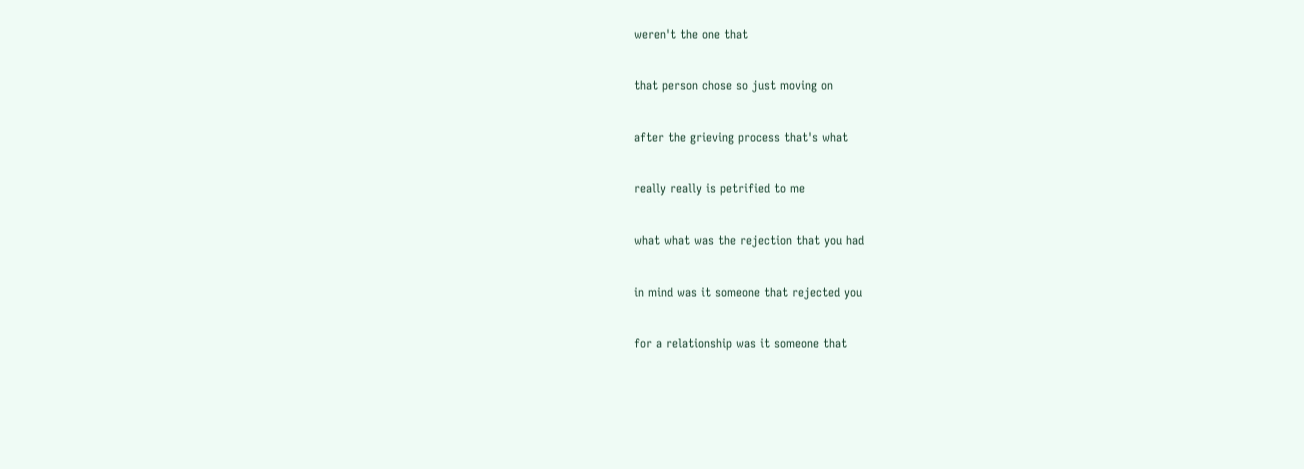weren't the one that

that person chose so just moving on

after the grieving process that's what

really really is petrified to me

what what was the rejection that you had

in mind was it someone that rejected you

for a relationship was it someone that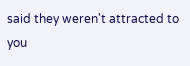said they weren't attracted to you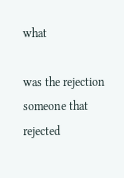what

was the rejection someone that rejected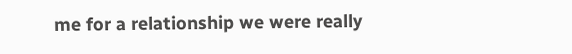me for a relationship we were really